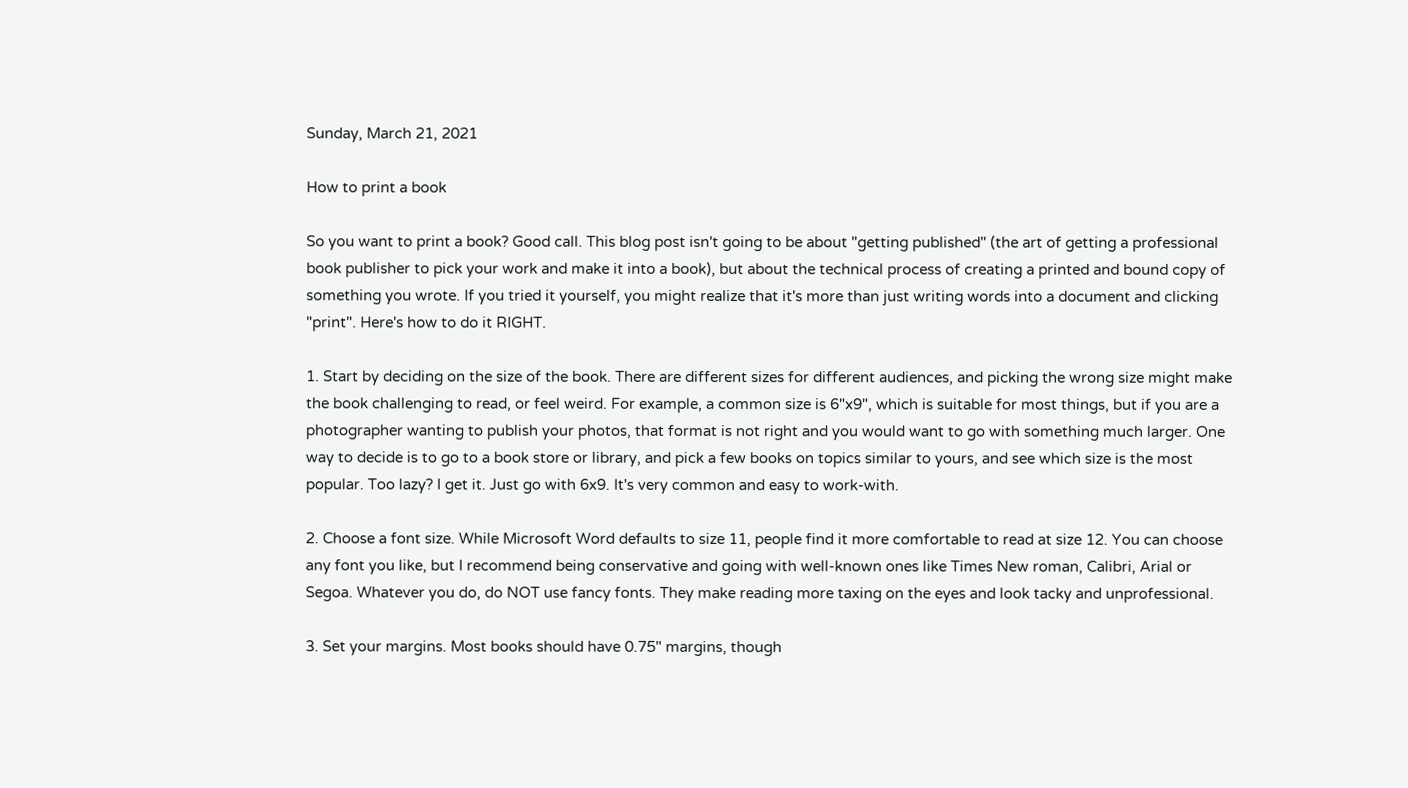Sunday, March 21, 2021

How to print a book

So you want to print a book? Good call. This blog post isn't going to be about "getting published" (the art of getting a professional book publisher to pick your work and make it into a book), but about the technical process of creating a printed and bound copy of something you wrote. If you tried it yourself, you might realize that it's more than just writing words into a document and clicking "print". Here's how to do it RIGHT.

1. Start by deciding on the size of the book. There are different sizes for different audiences, and picking the wrong size might make the book challenging to read, or feel weird. For example, a common size is 6"x9", which is suitable for most things, but if you are a photographer wanting to publish your photos, that format is not right and you would want to go with something much larger. One way to decide is to go to a book store or library, and pick a few books on topics similar to yours, and see which size is the most popular. Too lazy? I get it. Just go with 6x9. It's very common and easy to work-with.

2. Choose a font size. While Microsoft Word defaults to size 11, people find it more comfortable to read at size 12. You can choose any font you like, but I recommend being conservative and going with well-known ones like Times New roman, Calibri, Arial or Segoa. Whatever you do, do NOT use fancy fonts. They make reading more taxing on the eyes and look tacky and unprofessional.

3. Set your margins. Most books should have 0.75" margins, though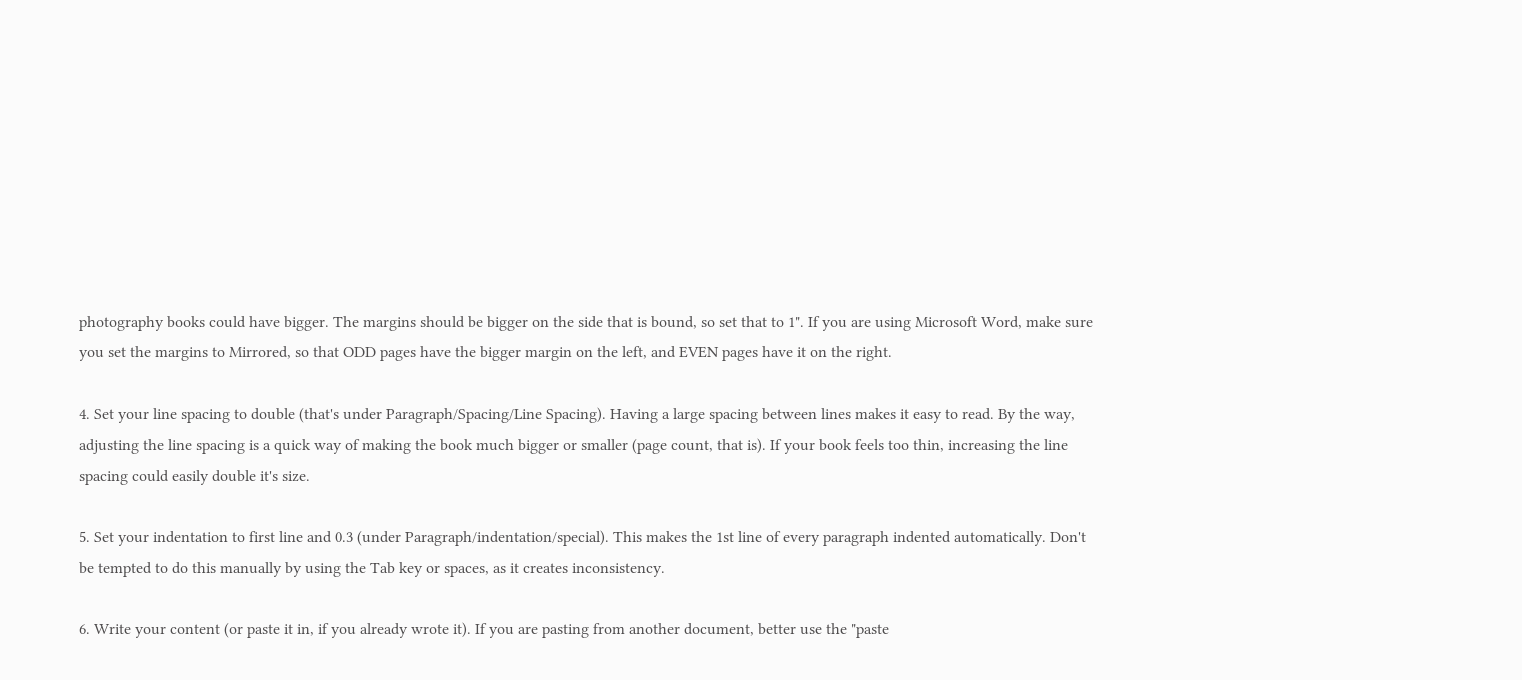photography books could have bigger. The margins should be bigger on the side that is bound, so set that to 1". If you are using Microsoft Word, make sure you set the margins to Mirrored, so that ODD pages have the bigger margin on the left, and EVEN pages have it on the right.

4. Set your line spacing to double (that's under Paragraph/Spacing/Line Spacing). Having a large spacing between lines makes it easy to read. By the way, adjusting the line spacing is a quick way of making the book much bigger or smaller (page count, that is). If your book feels too thin, increasing the line spacing could easily double it's size.

5. Set your indentation to first line and 0.3 (under Paragraph/indentation/special). This makes the 1st line of every paragraph indented automatically. Don't be tempted to do this manually by using the Tab key or spaces, as it creates inconsistency.

6. Write your content (or paste it in, if you already wrote it). If you are pasting from another document, better use the "paste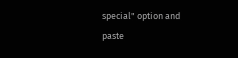special" option and paste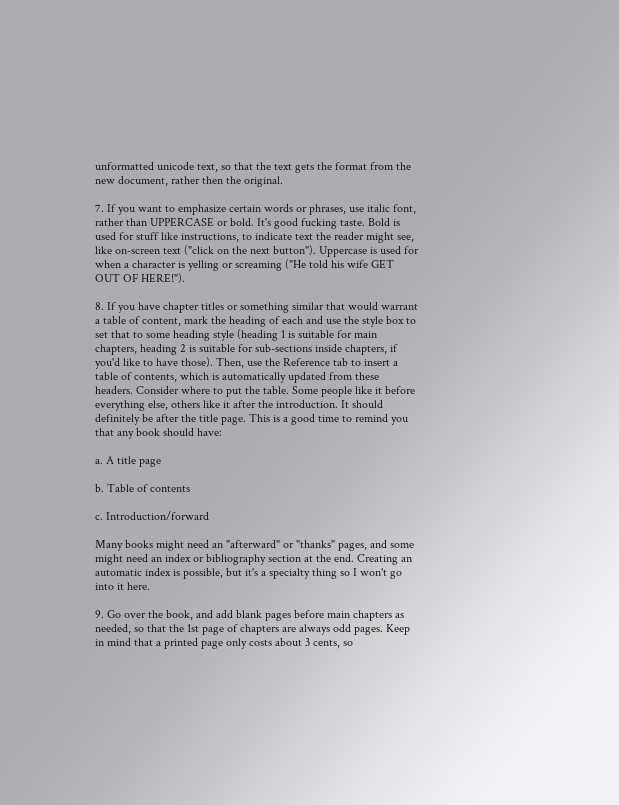unformatted unicode text, so that the text gets the format from the new document, rather then the original.

7. If you want to emphasize certain words or phrases, use italic font, rather than UPPERCASE or bold. It's good fucking taste. Bold is used for stuff like instructions, to indicate text the reader might see, like on-screen text ("click on the next button"). Uppercase is used for when a character is yelling or screaming ("He told his wife GET OUT OF HERE!").

8. If you have chapter titles or something similar that would warrant a table of content, mark the heading of each and use the style box to set that to some heading style (heading 1 is suitable for main chapters, heading 2 is suitable for sub-sections inside chapters, if you'd like to have those). Then, use the Reference tab to insert a table of contents, which is automatically updated from these headers. Consider where to put the table. Some people like it before everything else, others like it after the introduction. It should definitely be after the title page. This is a good time to remind you that any book should have:

a. A title page

b. Table of contents

c. Introduction/forward

Many books might need an "afterward" or "thanks" pages, and some might need an index or bibliography section at the end. Creating an automatic index is possible, but it's a specialty thing so I won't go into it here.

9. Go over the book, and add blank pages before main chapters as needed, so that the 1st page of chapters are always odd pages. Keep in mind that a printed page only costs about 3 cents, so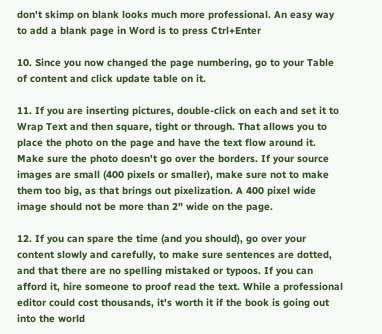don't skimp on blank looks much more professional. An easy way to add a blank page in Word is to press Ctrl+Enter

10. Since you now changed the page numbering, go to your Table of content and click update table on it.

11. If you are inserting pictures, double-click on each and set it to Wrap Text and then square, tight or through. That allows you to place the photo on the page and have the text flow around it. Make sure the photo doesn't go over the borders. If your source images are small (400 pixels or smaller), make sure not to make them too big, as that brings out pixelization. A 400 pixel wide image should not be more than 2" wide on the page.

12. If you can spare the time (and you should), go over your content slowly and carefully, to make sure sentences are dotted, and that there are no spelling mistaked or typoos. If you can afford it, hire someone to proof read the text. While a professional editor could cost thousands, it's worth it if the book is going out into the world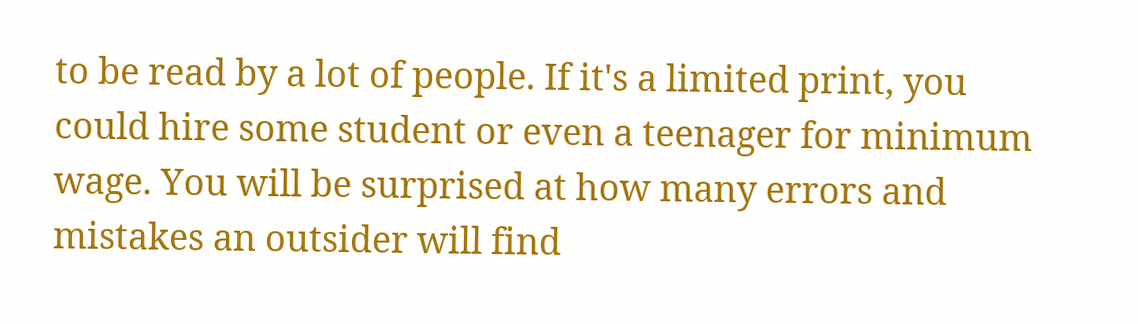to be read by a lot of people. If it's a limited print, you could hire some student or even a teenager for minimum wage. You will be surprised at how many errors and mistakes an outsider will find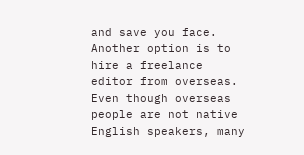and save you face. Another option is to hire a freelance editor from overseas. Even though overseas people are not native English speakers, many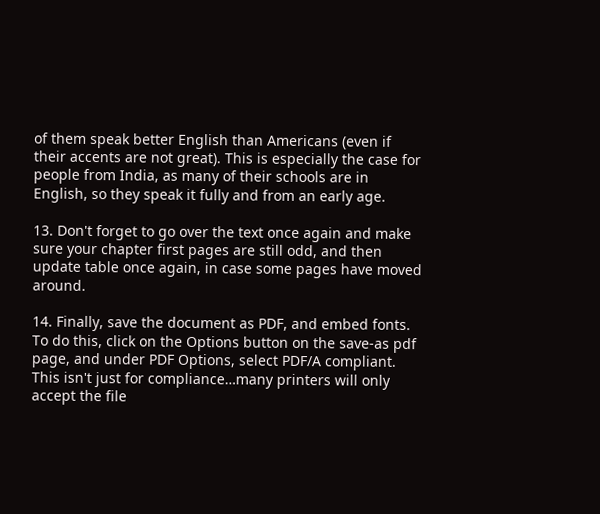of them speak better English than Americans (even if their accents are not great). This is especially the case for people from India, as many of their schools are in English, so they speak it fully and from an early age.

13. Don't forget to go over the text once again and make sure your chapter first pages are still odd, and then update table once again, in case some pages have moved around.

14. Finally, save the document as PDF, and embed fonts. To do this, click on the Options button on the save-as pdf page, and under PDF Options, select PDF/A compliant. This isn't just for compliance…many printers will only accept the file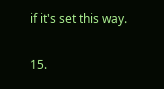if it's set this way.

15.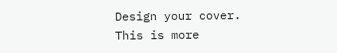Design your cover. This is more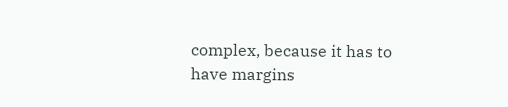complex, because it has to have margins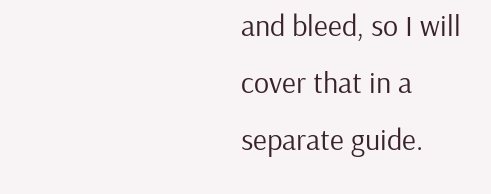and bleed, so I will cover that in a separate guide.